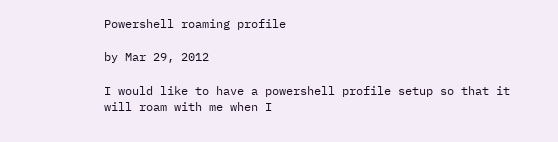Powershell roaming profile

by Mar 29, 2012

I would like to have a powershell profile setup so that it will roam with me when I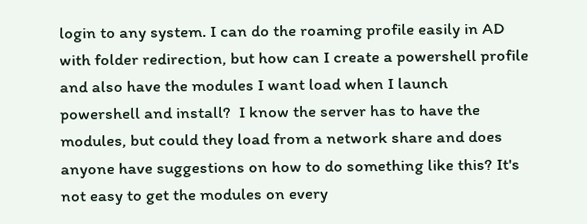login to any system. I can do the roaming profile easily in AD with folder redirection, but how can I create a powershell profile and also have the modules I want load when I launch powershell and install?  I know the server has to have the modules, but could they load from a network share and does anyone have suggestions on how to do something like this? It's not easy to get the modules on every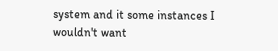system and it some instances I wouldn't want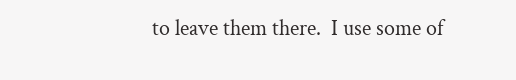to leave them there.  I use some of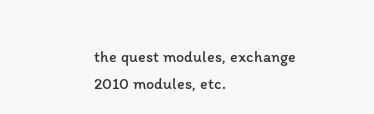the quest modules, exchange 2010 modules, etc.